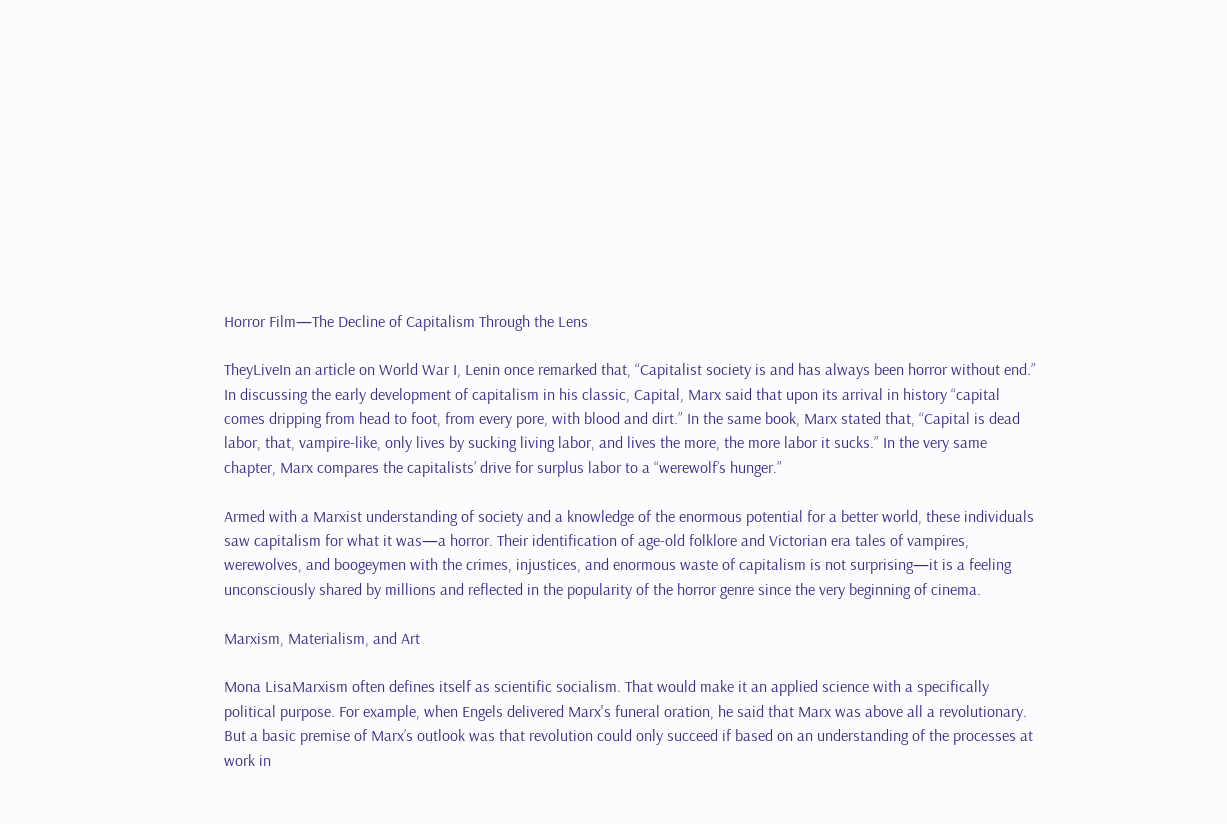Horror Film—The Decline of Capitalism Through the Lens

TheyLiveIn an article on World War I, Lenin once remarked that, “Capitalist society is and has always been horror without end.” In discussing the early development of capitalism in his classic, Capital, Marx said that upon its arrival in history “capital comes dripping from head to foot, from every pore, with blood and dirt.” In the same book, Marx stated that, “Capital is dead labor, that, vampire-like, only lives by sucking living labor, and lives the more, the more labor it sucks.” In the very same chapter, Marx compares the capitalists’ drive for surplus labor to a “werewolf’s hunger.”

Armed with a Marxist understanding of society and a knowledge of the enormous potential for a better world, these individuals saw capitalism for what it was—a horror. Their identification of age-old folklore and Victorian era tales of vampires, werewolves, and boogeymen with the crimes, injustices, and enormous waste of capitalism is not surprising—it is a feeling unconsciously shared by millions and reflected in the popularity of the horror genre since the very beginning of cinema.

Marxism, Materialism, and Art

Mona LisaMarxism often defines itself as scientific socialism. That would make it an applied science with a specifically political purpose. For example, when Engels delivered Marx's funeral oration, he said that Marx was above all a revolutionary. But a basic premise of Marx’s outlook was that revolution could only succeed if based on an understanding of the processes at work in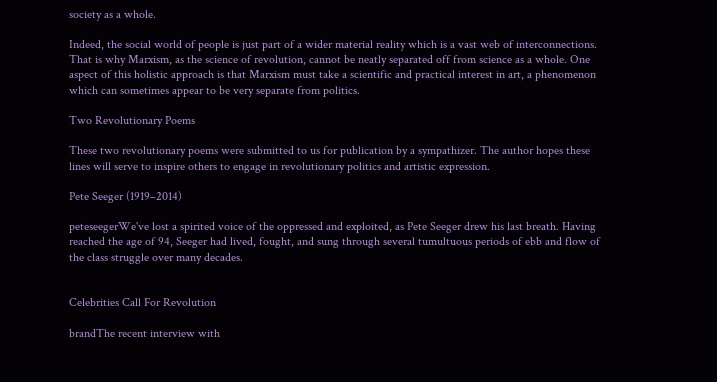society as a whole.

Indeed, the social world of people is just part of a wider material reality which is a vast web of interconnections. That is why Marxism, as the science of revolution, cannot be neatly separated off from science as a whole. One aspect of this holistic approach is that Marxism must take a scientific and practical interest in art, a phenomenon which can sometimes appear to be very separate from politics.

Two Revolutionary Poems

These two revolutionary poems were submitted to us for publication by a sympathizer. The author hopes these lines will serve to inspire others to engage in revolutionary politics and artistic expression.

Pete Seeger (1919–2014)

peteseegerWe've lost a spirited voice of the oppressed and exploited, as Pete Seeger drew his last breath. Having reached the age of 94, Seeger had lived, fought, and sung through several tumultuous periods of ebb and flow of the class struggle over many decades.


Celebrities Call For Revolution

brandThe recent interview with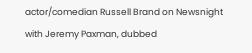actor/comedian Russell Brand on Newsnight with Jeremy Paxman, dubbed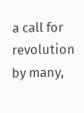a call for revolution by many,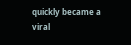quickly became a viral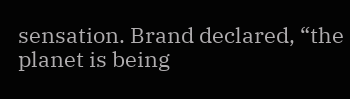sensation. Brand declared, “the planet is being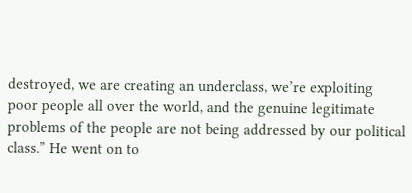destroyed, we are creating an underclass, we’re exploiting poor people all over the world, and the genuine legitimate problems of the people are not being addressed by our political class.” He went on to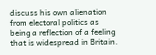discuss his own alienation from electoral politics as being a reflection of a feeling that is widespread in Britain.